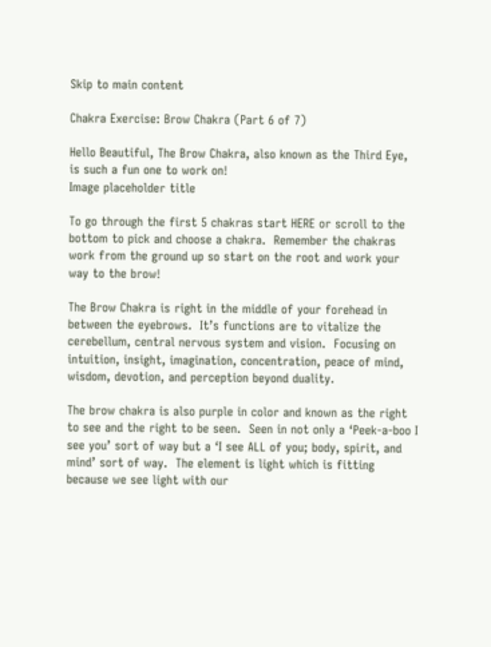Skip to main content

Chakra Exercise: Brow Chakra (Part 6 of 7)

Hello Beautiful, The Brow Chakra, also known as the Third Eye, is such a fun one to work on!
Image placeholder title

To go through the first 5 chakras start HERE or scroll to the bottom to pick and choose a chakra.  Remember the chakras work from the ground up so start on the root and work your way to the brow!

The Brow Chakra is right in the middle of your forehead in between the eyebrows.  It’s functions are to vitalize the cerebellum, central nervous system and vision.  Focusing on intuition, insight, imagination, concentration, peace of mind, wisdom, devotion, and perception beyond duality.

The brow chakra is also purple in color and known as the right to see and the right to be seen.  Seen in not only a ‘Peek-a-boo I see you’ sort of way but a ‘I see ALL of you; body, spirit, and mind’ sort of way.  The element is light which is fitting because we see light with our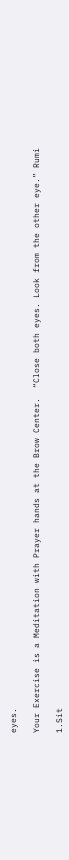eyes.

Your Exercise is a Meditation with Prayer hands at the Brow Center.  “Close both eyes. Look from the other eye.” Rumi

1.Sit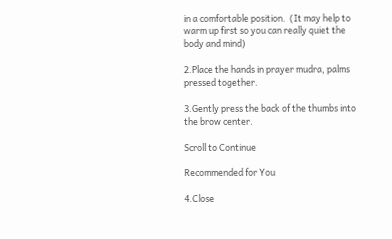in a comfortable position.  (It may help to warm up first so you can really quiet the body and mind)

2.Place the hands in prayer mudra, palms pressed together.

3.Gently press the back of the thumbs into the brow center.

Scroll to Continue

Recommended for You

4.Close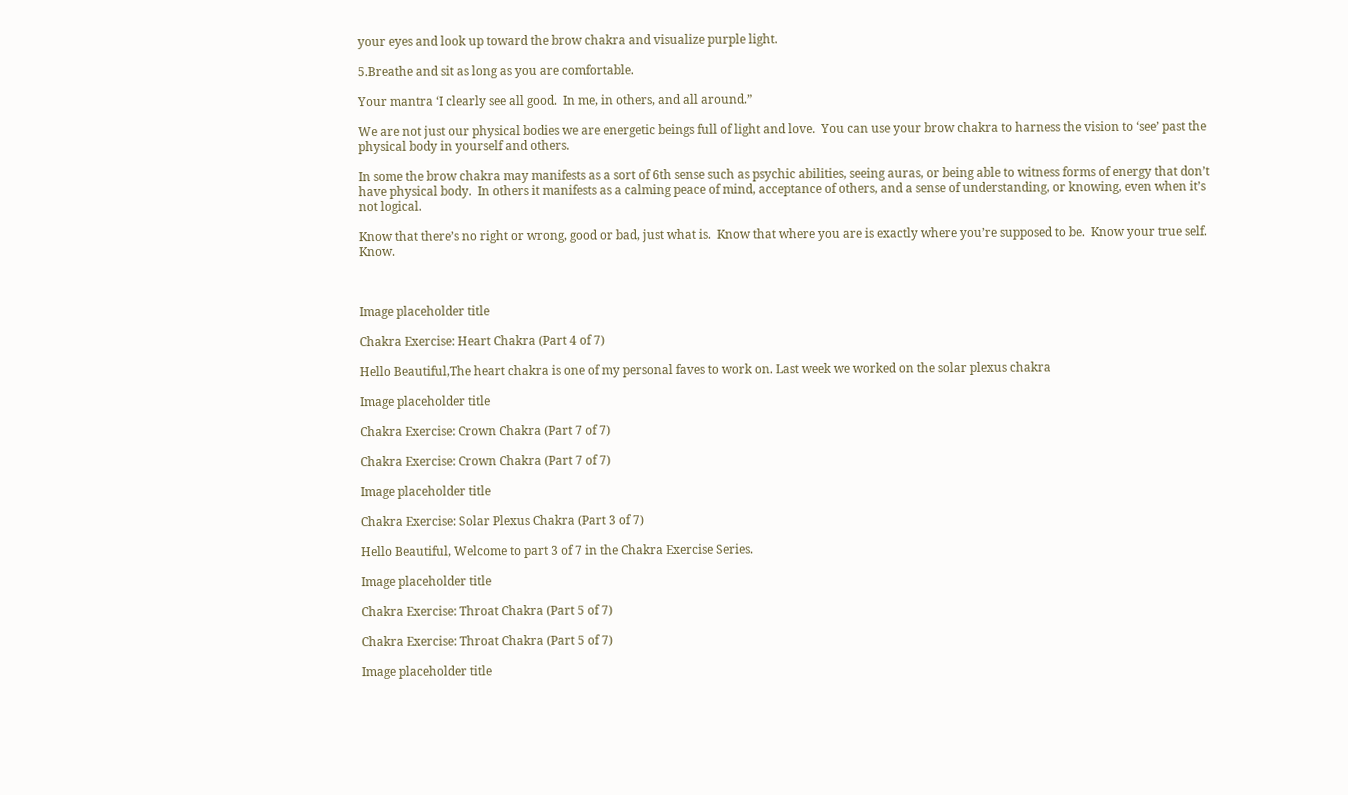your eyes and look up toward the brow chakra and visualize purple light.

5.Breathe and sit as long as you are comfortable.

Your mantra ‘I clearly see all good.  In me, in others, and all around.”

We are not just our physical bodies we are energetic beings full of light and love.  You can use your brow chakra to harness the vision to ‘see’ past the physical body in yourself and others.

In some the brow chakra may manifests as a sort of 6th sense such as psychic abilities, seeing auras, or being able to witness forms of energy that don’t have physical body.  In others it manifests as a calming peace of mind, acceptance of others, and a sense of understanding, or knowing, even when it’s not logical.

Know that there’s no right or wrong, good or bad, just what is.  Know that where you are is exactly where you’re supposed to be.  Know your true self.  Know.



Image placeholder title

Chakra Exercise: Heart Chakra (Part 4 of 7)

Hello Beautiful,The heart chakra is one of my personal faves to work on. Last week we worked on the solar plexus chakra

Image placeholder title

Chakra Exercise: Crown Chakra (Part 7 of 7)

Chakra Exercise: Crown Chakra (Part 7 of 7)

Image placeholder title

Chakra Exercise: Solar Plexus Chakra (Part 3 of 7)

Hello Beautiful, Welcome to part 3 of 7 in the Chakra Exercise Series.

Image placeholder title

Chakra Exercise: Throat Chakra (Part 5 of 7)

Chakra Exercise: Throat Chakra (Part 5 of 7)

Image placeholder title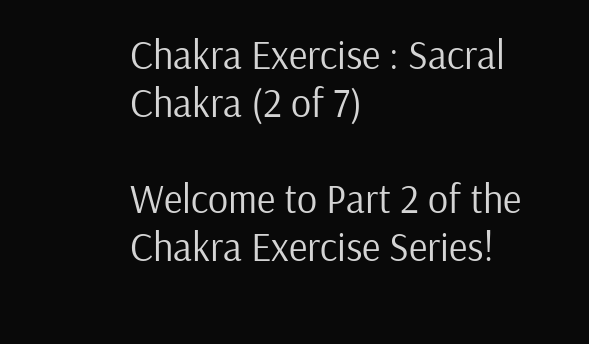Chakra Exercise : Sacral Chakra (2 of 7)

Welcome to Part 2 of the Chakra Exercise Series!